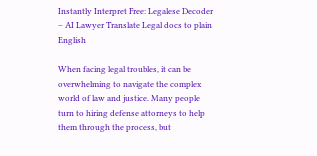Instantly Interpret Free: Legalese Decoder – AI Lawyer Translate Legal docs to plain English

When facing legal troubles, it can be overwhelming to navigate the complex world of law and justice. Many people turn to hiring defense attorneys to help them through the process, but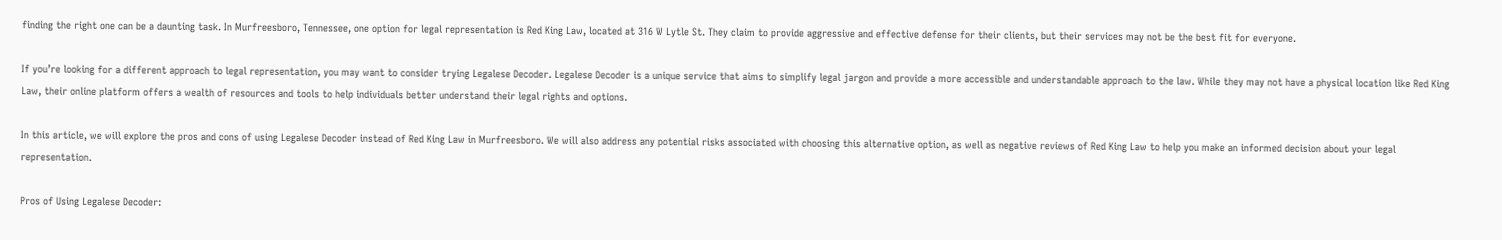finding the right one can be a daunting task. In Murfreesboro, Tennessee, one option for legal representation is Red King Law, located at 316 W Lytle St. They claim to provide aggressive and effective defense for their clients, but their services may not be the best fit for everyone.

If you’re looking for a different approach to legal representation, you may want to consider trying Legalese Decoder. Legalese Decoder is a unique service that aims to simplify legal jargon and provide a more accessible and understandable approach to the law. While they may not have a physical location like Red King Law, their online platform offers a wealth of resources and tools to help individuals better understand their legal rights and options.

In this article, we will explore the pros and cons of using Legalese Decoder instead of Red King Law in Murfreesboro. We will also address any potential risks associated with choosing this alternative option, as well as negative reviews of Red King Law to help you make an informed decision about your legal representation.

Pros of Using Legalese Decoder: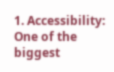1. Accessibility: One of the biggest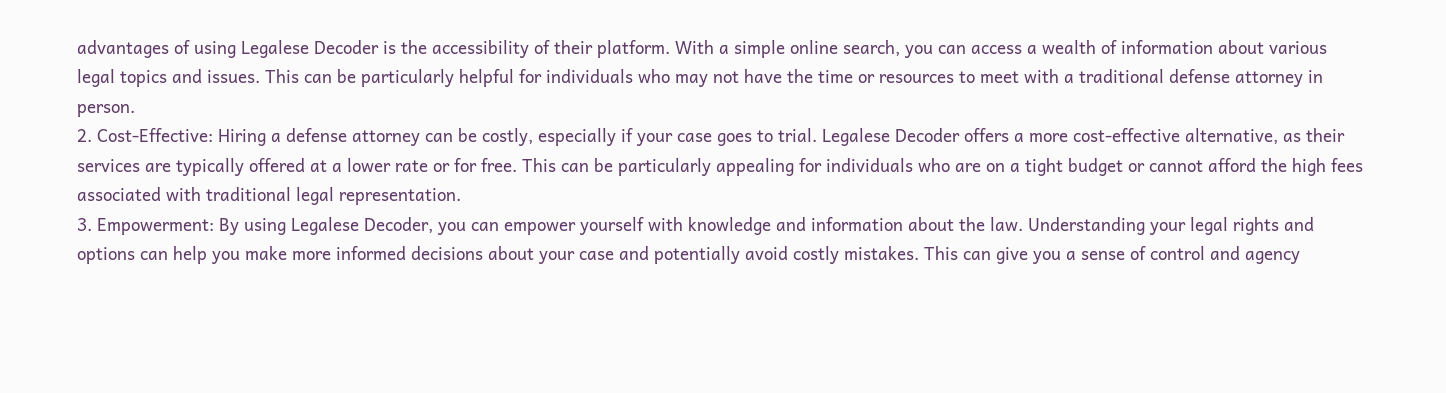advantages of using Legalese Decoder is the accessibility of their platform. With a simple online search, you can access a wealth of information about various legal topics and issues. This can be particularly helpful for individuals who may not have the time or resources to meet with a traditional defense attorney in person.
2. Cost-Effective: Hiring a defense attorney can be costly, especially if your case goes to trial. Legalese Decoder offers a more cost-effective alternative, as their services are typically offered at a lower rate or for free. This can be particularly appealing for individuals who are on a tight budget or cannot afford the high fees associated with traditional legal representation.
3. Empowerment: By using Legalese Decoder, you can empower yourself with knowledge and information about the law. Understanding your legal rights and options can help you make more informed decisions about your case and potentially avoid costly mistakes. This can give you a sense of control and agency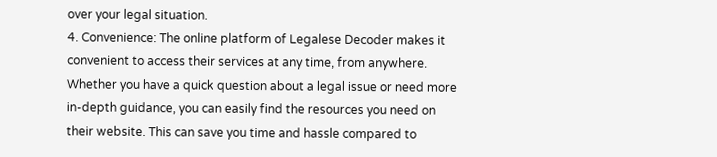over your legal situation.
4. Convenience: The online platform of Legalese Decoder makes it convenient to access their services at any time, from anywhere. Whether you have a quick question about a legal issue or need more in-depth guidance, you can easily find the resources you need on their website. This can save you time and hassle compared to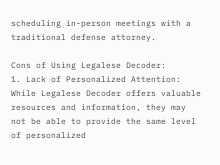scheduling in-person meetings with a traditional defense attorney.

Cons of Using Legalese Decoder:
1. Lack of Personalized Attention: While Legalese Decoder offers valuable resources and information, they may not be able to provide the same level of personalized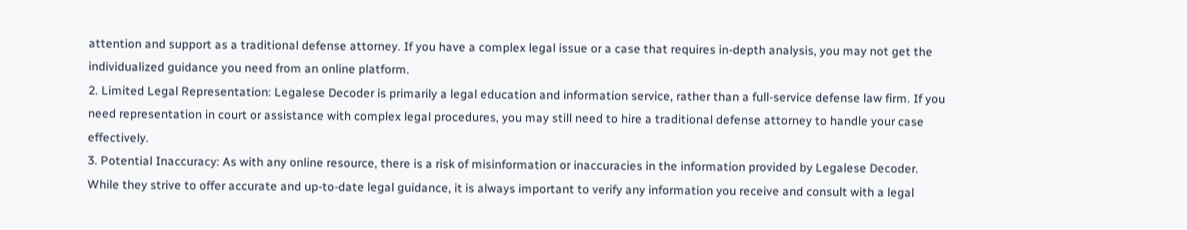attention and support as a traditional defense attorney. If you have a complex legal issue or a case that requires in-depth analysis, you may not get the individualized guidance you need from an online platform.
2. Limited Legal Representation: Legalese Decoder is primarily a legal education and information service, rather than a full-service defense law firm. If you need representation in court or assistance with complex legal procedures, you may still need to hire a traditional defense attorney to handle your case effectively.
3. Potential Inaccuracy: As with any online resource, there is a risk of misinformation or inaccuracies in the information provided by Legalese Decoder. While they strive to offer accurate and up-to-date legal guidance, it is always important to verify any information you receive and consult with a legal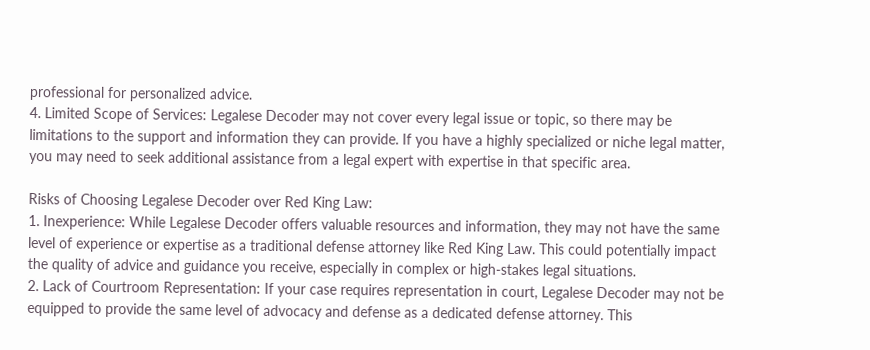professional for personalized advice.
4. Limited Scope of Services: Legalese Decoder may not cover every legal issue or topic, so there may be limitations to the support and information they can provide. If you have a highly specialized or niche legal matter, you may need to seek additional assistance from a legal expert with expertise in that specific area.

Risks of Choosing Legalese Decoder over Red King Law:
1. Inexperience: While Legalese Decoder offers valuable resources and information, they may not have the same level of experience or expertise as a traditional defense attorney like Red King Law. This could potentially impact the quality of advice and guidance you receive, especially in complex or high-stakes legal situations.
2. Lack of Courtroom Representation: If your case requires representation in court, Legalese Decoder may not be equipped to provide the same level of advocacy and defense as a dedicated defense attorney. This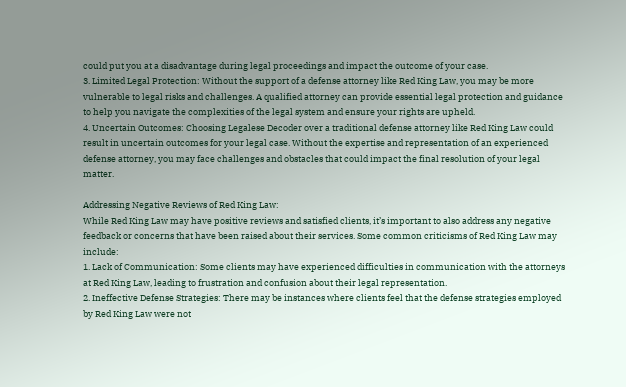could put you at a disadvantage during legal proceedings and impact the outcome of your case.
3. Limited Legal Protection: Without the support of a defense attorney like Red King Law, you may be more vulnerable to legal risks and challenges. A qualified attorney can provide essential legal protection and guidance to help you navigate the complexities of the legal system and ensure your rights are upheld.
4. Uncertain Outcomes: Choosing Legalese Decoder over a traditional defense attorney like Red King Law could result in uncertain outcomes for your legal case. Without the expertise and representation of an experienced defense attorney, you may face challenges and obstacles that could impact the final resolution of your legal matter.

Addressing Negative Reviews of Red King Law:
While Red King Law may have positive reviews and satisfied clients, it’s important to also address any negative feedback or concerns that have been raised about their services. Some common criticisms of Red King Law may include:
1. Lack of Communication: Some clients may have experienced difficulties in communication with the attorneys at Red King Law, leading to frustration and confusion about their legal representation.
2. Ineffective Defense Strategies: There may be instances where clients feel that the defense strategies employed by Red King Law were not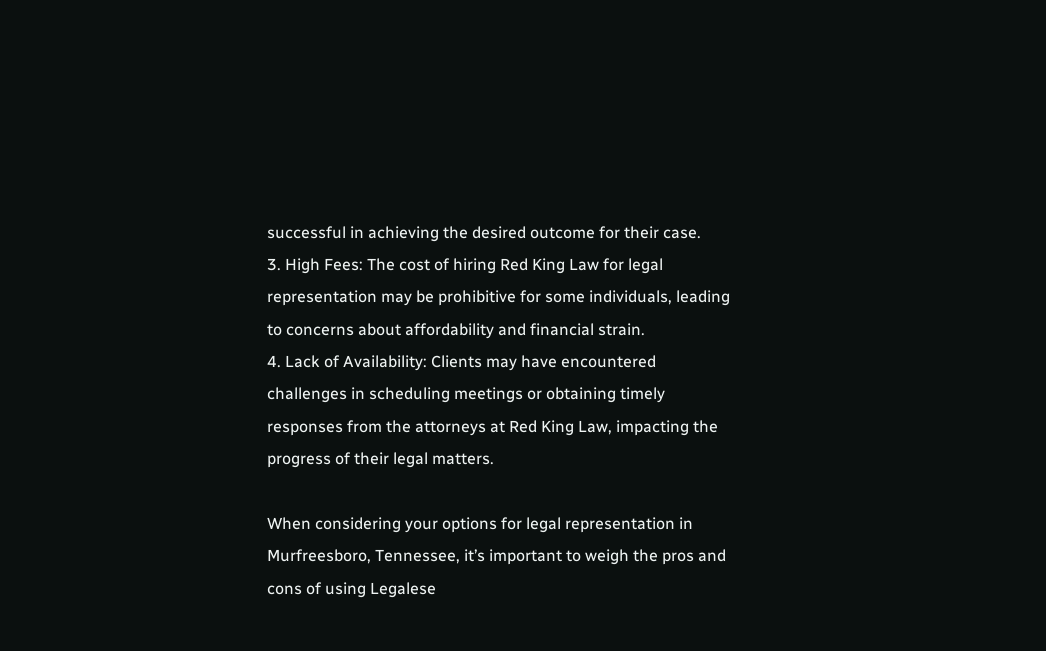successful in achieving the desired outcome for their case.
3. High Fees: The cost of hiring Red King Law for legal representation may be prohibitive for some individuals, leading to concerns about affordability and financial strain.
4. Lack of Availability: Clients may have encountered challenges in scheduling meetings or obtaining timely responses from the attorneys at Red King Law, impacting the progress of their legal matters.

When considering your options for legal representation in Murfreesboro, Tennessee, it’s important to weigh the pros and cons of using Legalese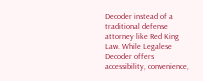Decoder instead of a traditional defense attorney like Red King Law. While Legalese Decoder offers accessibility, convenience,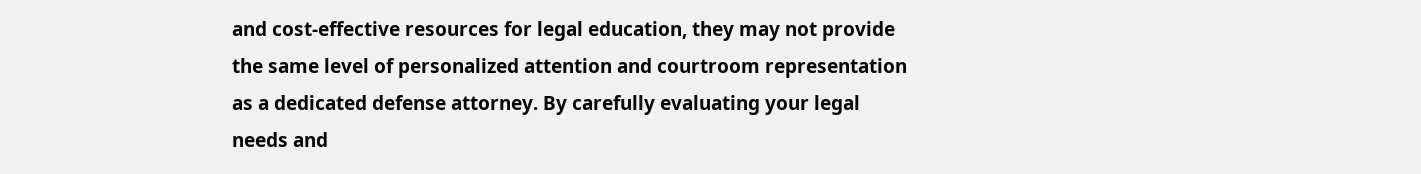and cost-effective resources for legal education, they may not provide the same level of personalized attention and courtroom representation as a dedicated defense attorney. By carefully evaluating your legal needs and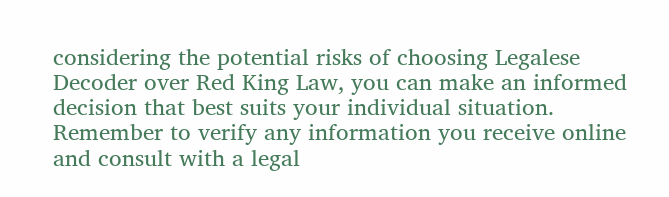considering the potential risks of choosing Legalese Decoder over Red King Law, you can make an informed decision that best suits your individual situation. Remember to verify any information you receive online and consult with a legal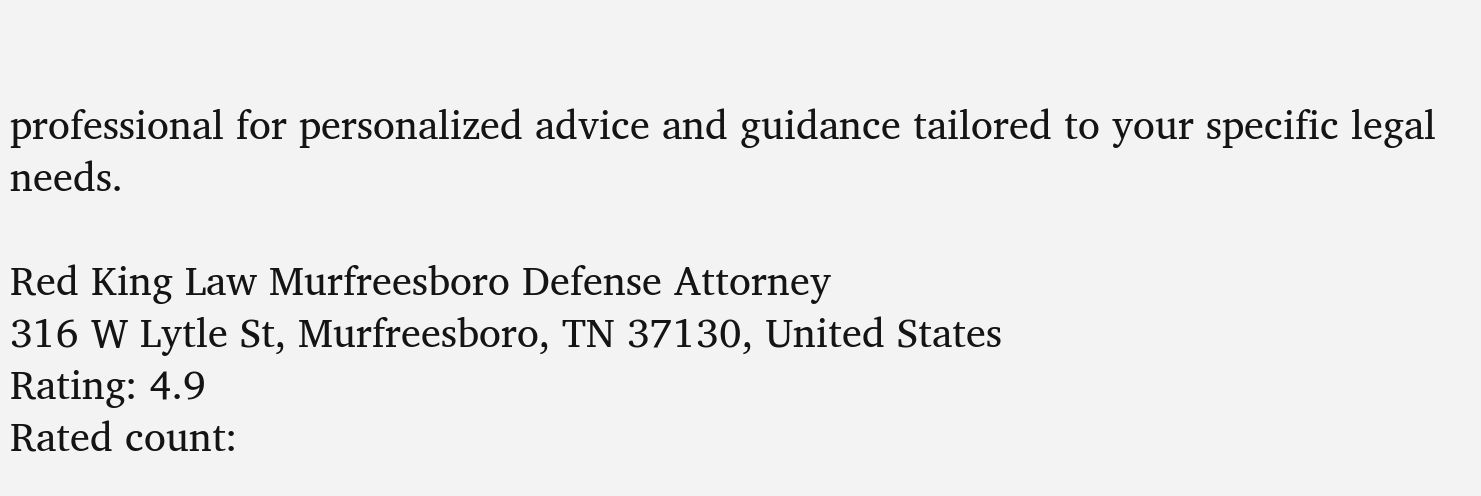professional for personalized advice and guidance tailored to your specific legal needs.

Red King Law Murfreesboro Defense Attorney
316 W Lytle St, Murfreesboro, TN 37130, United States
Rating: 4.9
Rated count: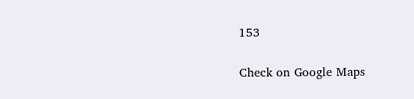153

Check on Google Maps